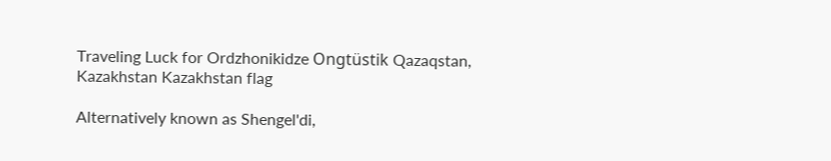Traveling Luck for Ordzhonikidze Ongtüstik Qazaqstan, Kazakhstan Kazakhstan flag

Alternatively known as Shengel'di,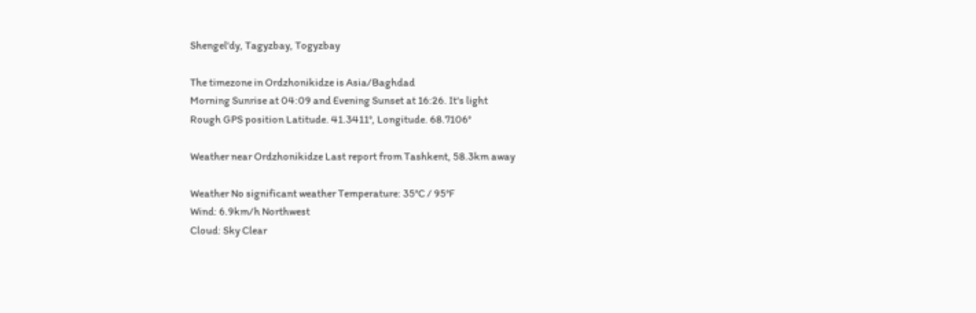Shengel'dy, Tagyzbay, Togyzbay

The timezone in Ordzhonikidze is Asia/Baghdad
Morning Sunrise at 04:09 and Evening Sunset at 16:26. It's light
Rough GPS position Latitude. 41.3411°, Longitude. 68.7106°

Weather near Ordzhonikidze Last report from Tashkent, 58.3km away

Weather No significant weather Temperature: 35°C / 95°F
Wind: 6.9km/h Northwest
Cloud: Sky Clear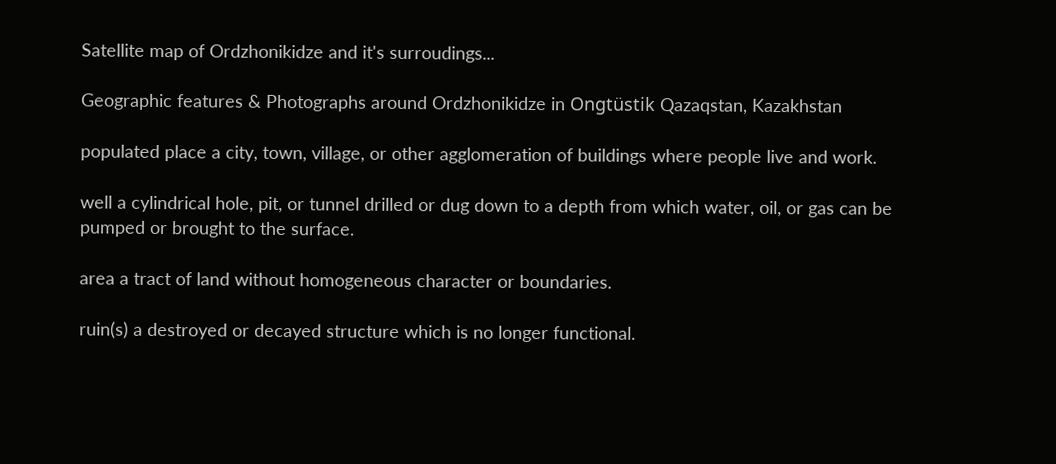Satellite map of Ordzhonikidze and it's surroudings...

Geographic features & Photographs around Ordzhonikidze in Ongtüstik Qazaqstan, Kazakhstan

populated place a city, town, village, or other agglomeration of buildings where people live and work.

well a cylindrical hole, pit, or tunnel drilled or dug down to a depth from which water, oil, or gas can be pumped or brought to the surface.

area a tract of land without homogeneous character or boundaries.

ruin(s) a destroyed or decayed structure which is no longer functional.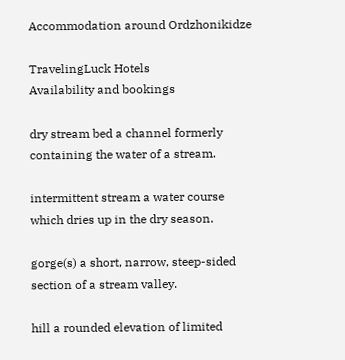Accommodation around Ordzhonikidze

TravelingLuck Hotels
Availability and bookings

dry stream bed a channel formerly containing the water of a stream.

intermittent stream a water course which dries up in the dry season.

gorge(s) a short, narrow, steep-sided section of a stream valley.

hill a rounded elevation of limited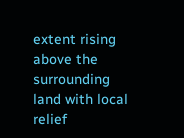extent rising above the surrounding land with local relief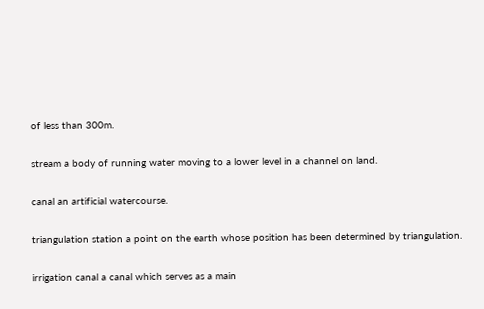of less than 300m.

stream a body of running water moving to a lower level in a channel on land.

canal an artificial watercourse.

triangulation station a point on the earth whose position has been determined by triangulation.

irrigation canal a canal which serves as a main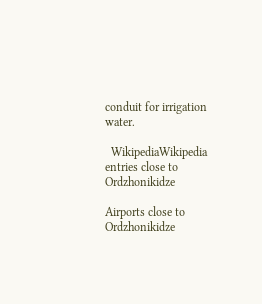conduit for irrigation water.

  WikipediaWikipedia entries close to Ordzhonikidze

Airports close to Ordzhonikidze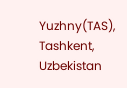Yuzhny(TAS), Tashkent, Uzbekistan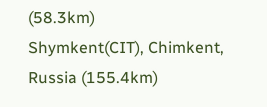(58.3km)
Shymkent(CIT), Chimkent, Russia (155.4km)